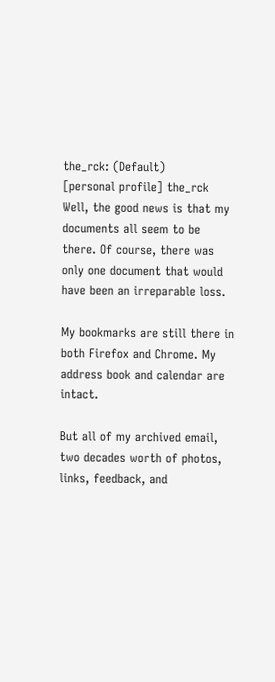the_rck: (Default)
[personal profile] the_rck
Well, the good news is that my documents all seem to be there. Of course, there was only one document that would have been an irreparable loss.

My bookmarks are still there in both Firefox and Chrome. My address book and calendar are intact.

But all of my archived email, two decades worth of photos, links, feedback, and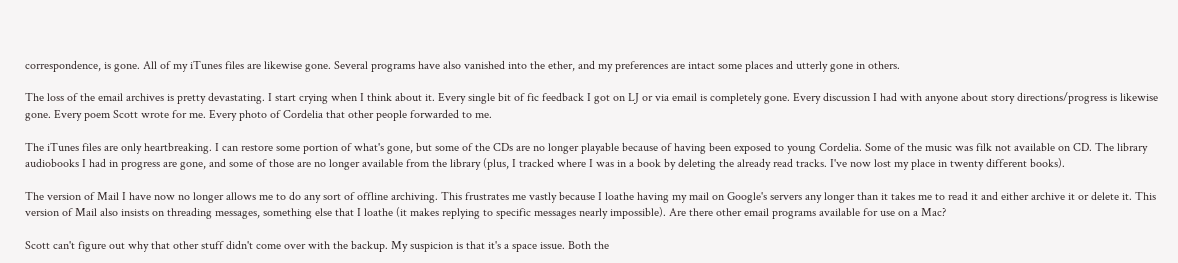correspondence, is gone. All of my iTunes files are likewise gone. Several programs have also vanished into the ether, and my preferences are intact some places and utterly gone in others.

The loss of the email archives is pretty devastating. I start crying when I think about it. Every single bit of fic feedback I got on LJ or via email is completely gone. Every discussion I had with anyone about story directions/progress is likewise gone. Every poem Scott wrote for me. Every photo of Cordelia that other people forwarded to me.

The iTunes files are only heartbreaking. I can restore some portion of what's gone, but some of the CDs are no longer playable because of having been exposed to young Cordelia. Some of the music was filk not available on CD. The library audiobooks I had in progress are gone, and some of those are no longer available from the library (plus, I tracked where I was in a book by deleting the already read tracks. I've now lost my place in twenty different books).

The version of Mail I have now no longer allows me to do any sort of offline archiving. This frustrates me vastly because I loathe having my mail on Google's servers any longer than it takes me to read it and either archive it or delete it. This version of Mail also insists on threading messages, something else that I loathe (it makes replying to specific messages nearly impossible). Are there other email programs available for use on a Mac?

Scott can't figure out why that other stuff didn't come over with the backup. My suspicion is that it's a space issue. Both the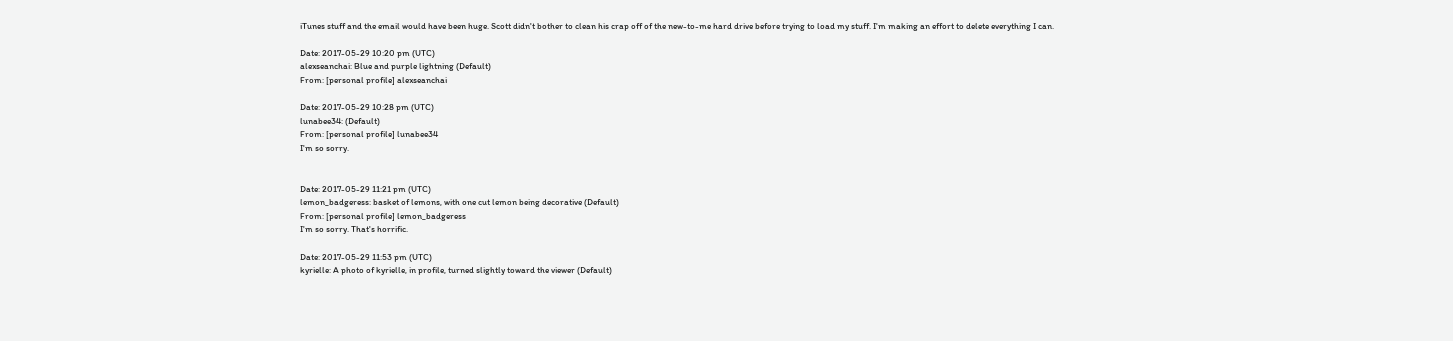iTunes stuff and the email would have been huge. Scott didn't bother to clean his crap off of the new-to-me hard drive before trying to load my stuff. I'm making an effort to delete everything I can.

Date: 2017-05-29 10:20 pm (UTC)
alexseanchai: Blue and purple lightning (Default)
From: [personal profile] alexseanchai

Date: 2017-05-29 10:28 pm (UTC)
lunabee34: (Default)
From: [personal profile] lunabee34
I'm so sorry.


Date: 2017-05-29 11:21 pm (UTC)
lemon_badgeress: basket of lemons, with one cut lemon being decorative (Default)
From: [personal profile] lemon_badgeress
I'm so sorry. That's horrific.

Date: 2017-05-29 11:53 pm (UTC)
kyrielle: A photo of kyrielle, in profile, turned slightly toward the viewer (Default)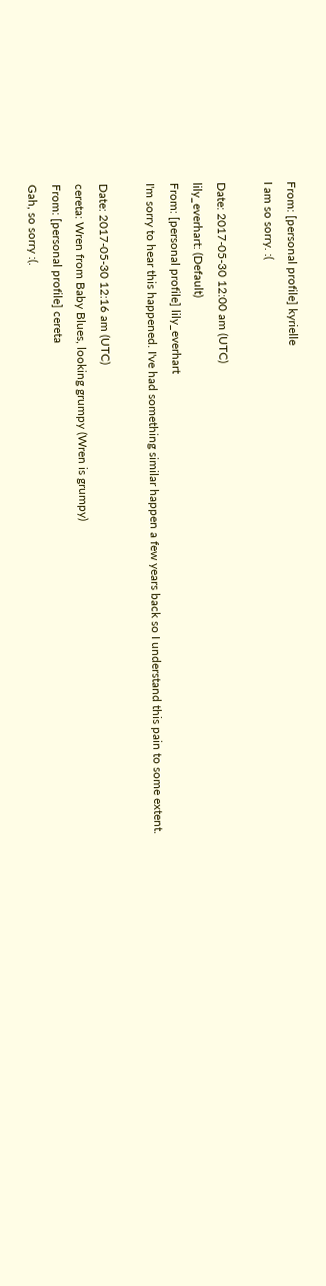From: [personal profile] kyrielle
I am so sorry. :(

Date: 2017-05-30 12:00 am (UTC)
lily_everhart: (Default)
From: [personal profile] lily_everhart
I'm sorry to hear this happened. I've had something similar happen a few years back so I understand this pain to some extent.

Date: 2017-05-30 12:16 am (UTC)
cereta: Wren from Baby Blues, looking grumpy (Wren is grumpy)
From: [personal profile] cereta
Gah, so sorry :(.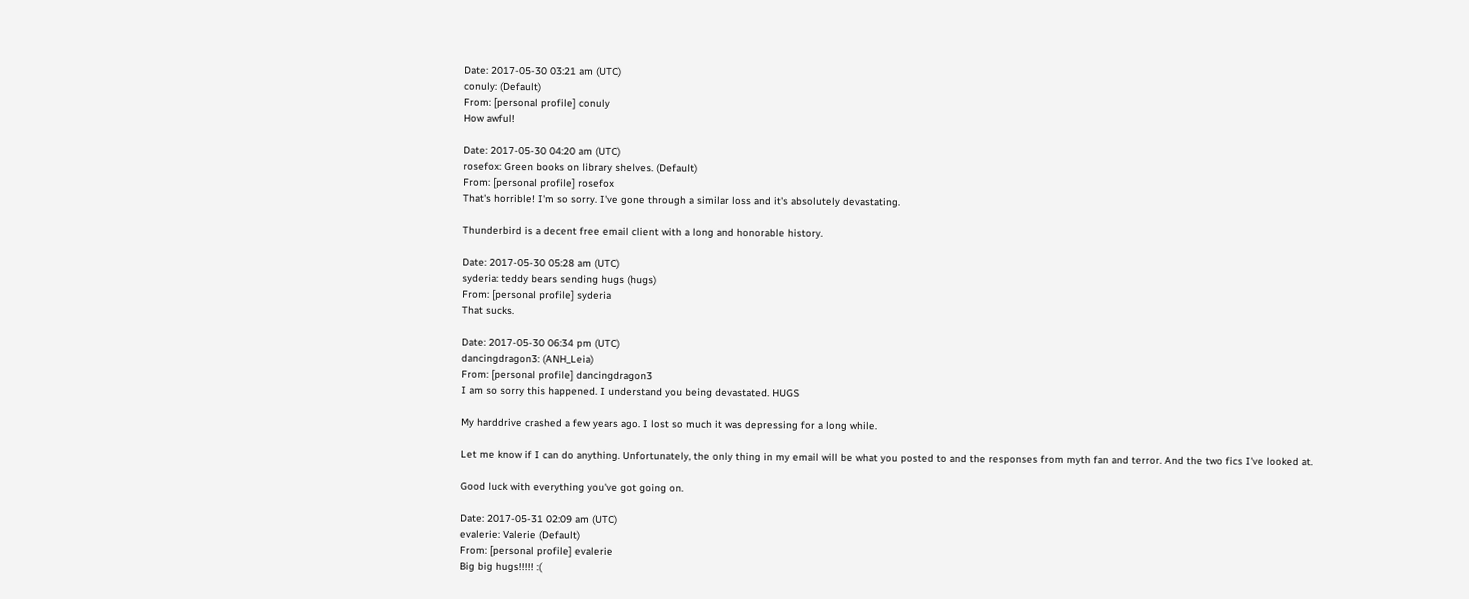Date: 2017-05-30 03:21 am (UTC)
conuly: (Default)
From: [personal profile] conuly
How awful!

Date: 2017-05-30 04:20 am (UTC)
rosefox: Green books on library shelves. (Default)
From: [personal profile] rosefox
That's horrible! I'm so sorry. I've gone through a similar loss and it's absolutely devastating.

Thunderbird is a decent free email client with a long and honorable history.

Date: 2017-05-30 05:28 am (UTC)
syderia: teddy bears sending hugs (hugs)
From: [personal profile] syderia
That sucks.

Date: 2017-05-30 06:34 pm (UTC)
dancingdragon3: (ANH_Leia)
From: [personal profile] dancingdragon3
I am so sorry this happened. I understand you being devastated. HUGS

My harddrive crashed a few years ago. I lost so much it was depressing for a long while.

Let me know if I can do anything. Unfortunately, the only thing in my email will be what you posted to and the responses from myth fan and terror. And the two fics I've looked at.

Good luck with everything you've got going on.

Date: 2017-05-31 02:09 am (UTC)
evalerie: Valerie (Default)
From: [personal profile] evalerie
Big big hugs!!!!! :(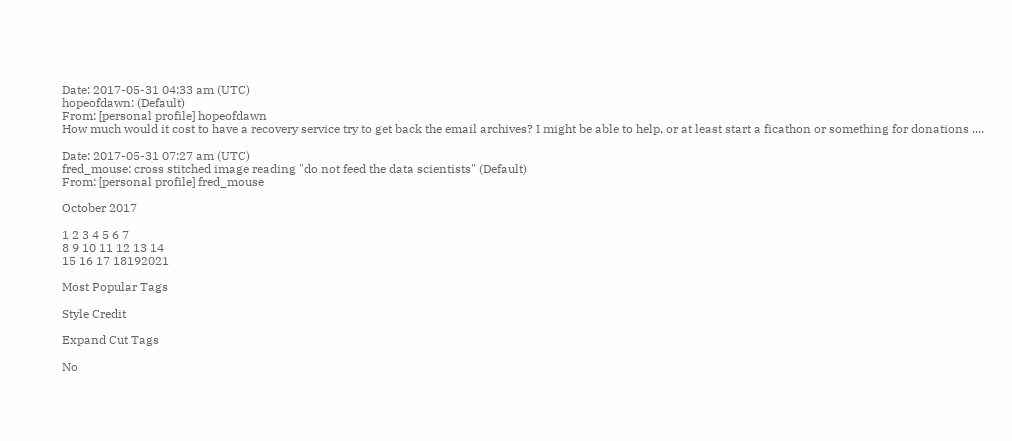Date: 2017-05-31 04:33 am (UTC)
hopeofdawn: (Default)
From: [personal profile] hopeofdawn
How much would it cost to have a recovery service try to get back the email archives? I might be able to help, or at least start a ficathon or something for donations ....

Date: 2017-05-31 07:27 am (UTC)
fred_mouse: cross stitched image reading "do not feed the data scientists" (Default)
From: [personal profile] fred_mouse

October 2017

1 2 3 4 5 6 7
8 9 10 11 12 13 14
15 16 17 18192021

Most Popular Tags

Style Credit

Expand Cut Tags

No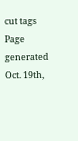cut tags
Page generated Oct. 19th,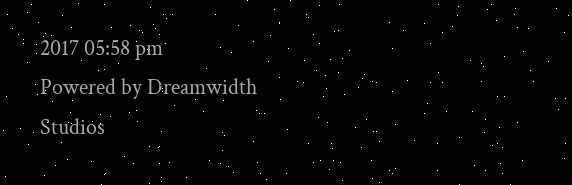2017 05:58 pm
Powered by Dreamwidth Studios